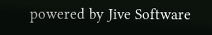powered by Jive Software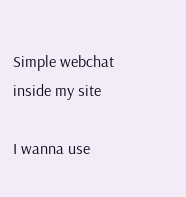Simple webchat inside my site

I wanna use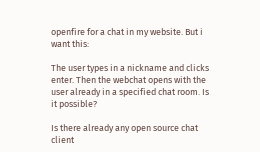openfire for a chat in my website. But i want this:

The user types in a nickname and clicks enter. Then the webchat opens with the user already in a specified chat room. Is it possible?

Is there already any open source chat client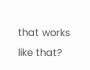that works like that?